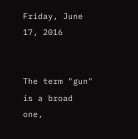Friday, June 17, 2016


The term "gun" is a broad one,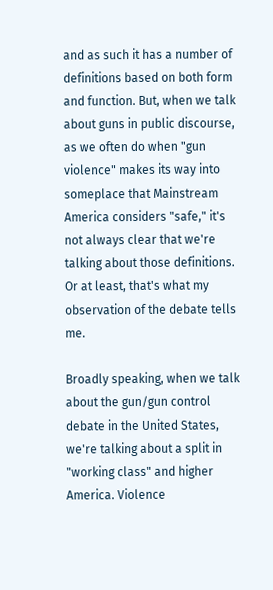and as such it has a number of definitions based on both form and function. But, when we talk about guns in public discourse, as we often do when "gun violence" makes its way into someplace that Mainstream America considers "safe," it's not always clear that we're talking about those definitions. Or at least, that's what my observation of the debate tells me.

Broadly speaking, when we talk about the gun/gun control debate in the United States, we're talking about a split in "working class" and higher America. Violence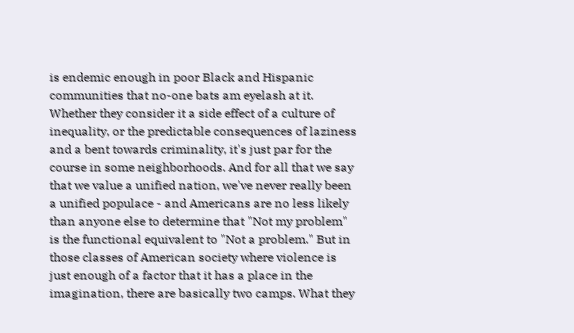is endemic enough in poor Black and Hispanic communities that no-one bats am eyelash at it. Whether they consider it a side effect of a culture of inequality, or the predictable consequences of laziness and a bent towards criminality, it's just par for the course in some neighborhoods. And for all that we say that we value a unified nation, we've never really been a unified populace - and Americans are no less likely than anyone else to determine that "Not my problem" is the functional equivalent to "Not a problem." But in those classes of American society where violence is just enough of a factor that it has a place in the imagination, there are basically two camps. What they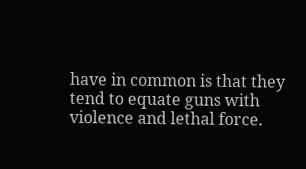have in common is that they tend to equate guns with violence and lethal force.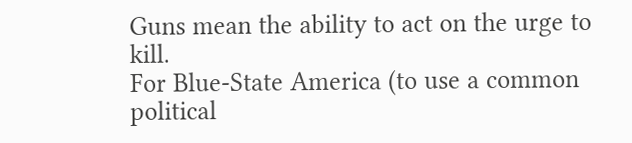Guns mean the ability to act on the urge to kill.
For Blue-State America (to use a common political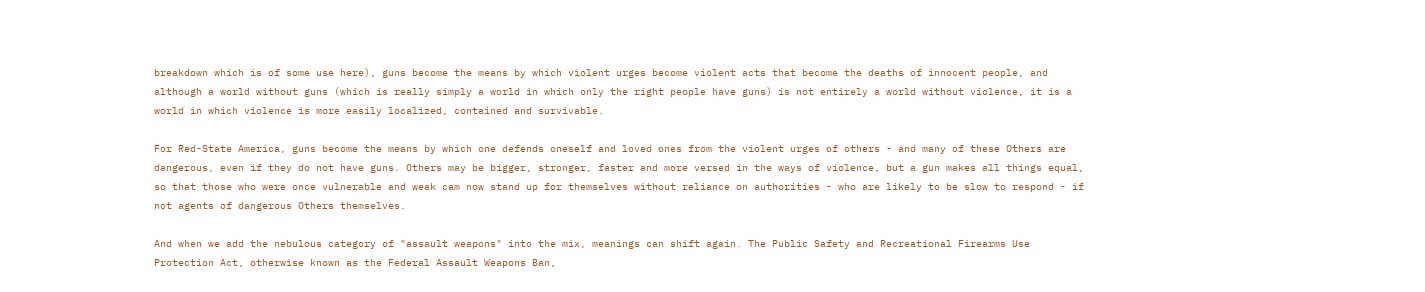breakdown which is of some use here), guns become the means by which violent urges become violent acts that become the deaths of innocent people, and although a world without guns (which is really simply a world in which only the right people have guns) is not entirely a world without violence, it is a world in which violence is more easily localized, contained and survivable.

For Red-State America, guns become the means by which one defends oneself and loved ones from the violent urges of others - and many of these Others are dangerous, even if they do not have guns. Others may be bigger, stronger, faster and more versed in the ways of violence, but a gun makes all things equal, so that those who were once vulnerable and weak cam now stand up for themselves without reliance on authorities - who are likely to be slow to respond - if not agents of dangerous Others themselves.

And when we add the nebulous category of "assault weapons" into the mix, meanings can shift again. The Public Safety and Recreational Firearms Use Protection Act, otherwise known as the Federal Assault Weapons Ban,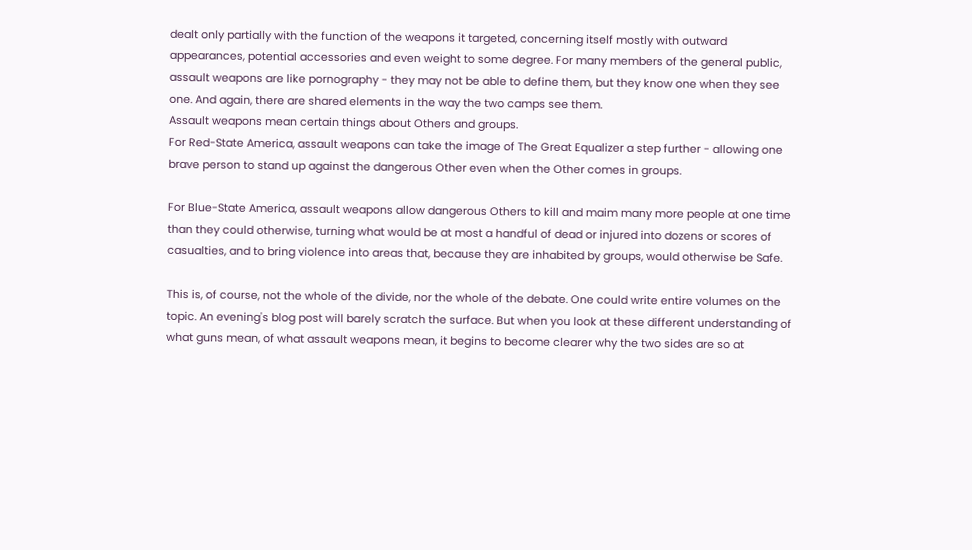dealt only partially with the function of the weapons it targeted, concerning itself mostly with outward appearances, potential accessories and even weight to some degree. For many members of the general public, assault weapons are like pornography - they may not be able to define them, but they know one when they see one. And again, there are shared elements in the way the two camps see them.
Assault weapons mean certain things about Others and groups.
For Red-State America, assault weapons can take the image of The Great Equalizer a step further - allowing one brave person to stand up against the dangerous Other even when the Other comes in groups.

For Blue-State America, assault weapons allow dangerous Others to kill and maim many more people at one time than they could otherwise, turning what would be at most a handful of dead or injured into dozens or scores of casualties, and to bring violence into areas that, because they are inhabited by groups, would otherwise be Safe.

This is, of course, not the whole of the divide, nor the whole of the debate. One could write entire volumes on the topic. An evening's blog post will barely scratch the surface. But when you look at these different understanding of what guns mean, of what assault weapons mean, it begins to become clearer why the two sides are so at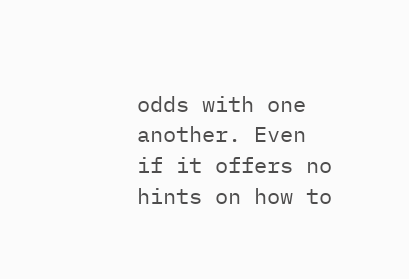odds with one another. Even if it offers no hints on how to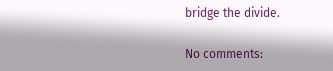bridge the divide.

No comments: